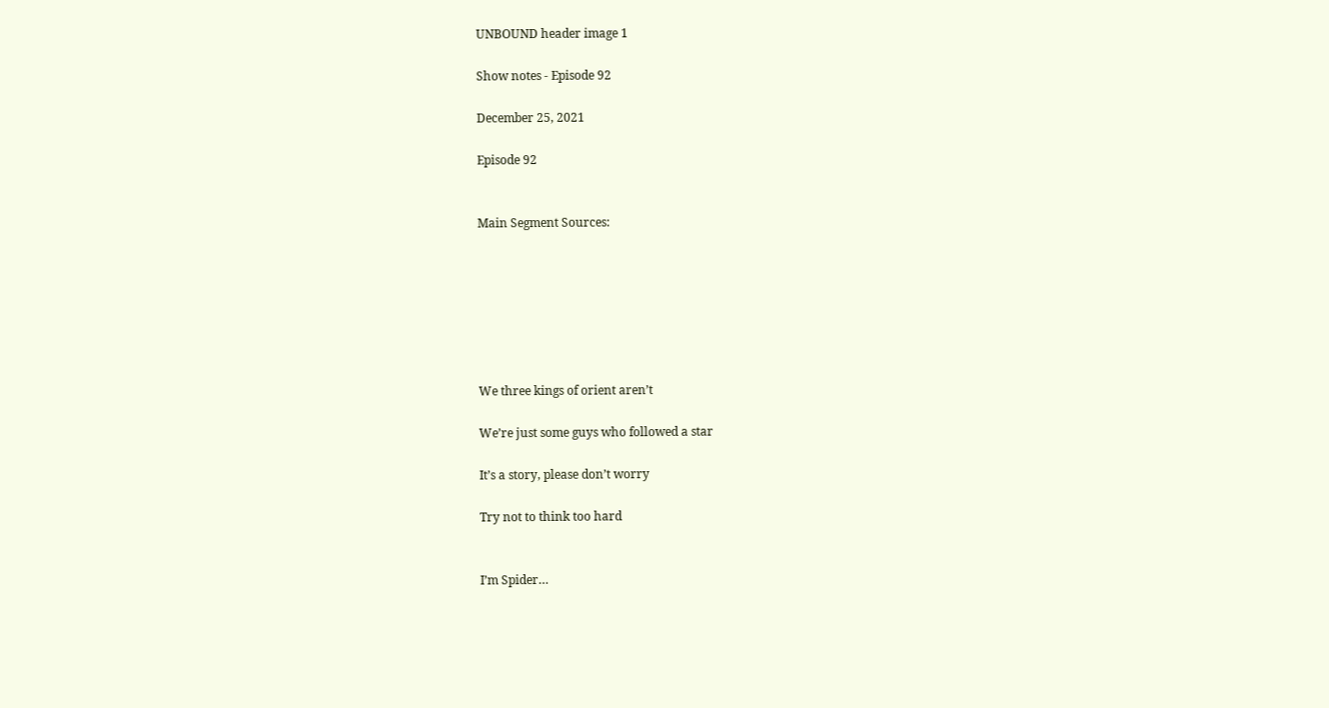UNBOUND header image 1

Show notes - Episode 92

December 25, 2021

Episode 92


Main Segment Sources:







We three kings of orient aren’t

We’re just some guys who followed a star

It’s a story, please don’t worry

Try not to think too hard


I’m Spider…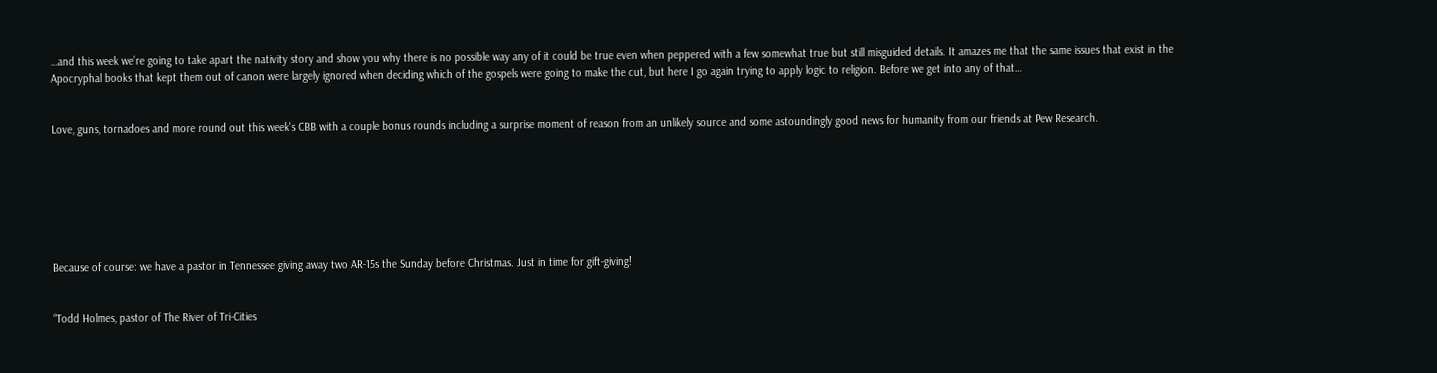…and this week we’re going to take apart the nativity story and show you why there is no possible way any of it could be true even when peppered with a few somewhat true but still misguided details. It amazes me that the same issues that exist in the Apocryphal books that kept them out of canon were largely ignored when deciding which of the gospels were going to make the cut, but here I go again trying to apply logic to religion. Before we get into any of that…


Love, guns, tornadoes and more round out this week's CBB with a couple bonus rounds including a surprise moment of reason from an unlikely source and some astoundingly good news for humanity from our friends at Pew Research.







Because of course: we have a pastor in Tennessee giving away two AR-15s the Sunday before Christmas. Just in time for gift-giving!


“Todd Holmes, pastor of The River of Tri-Cities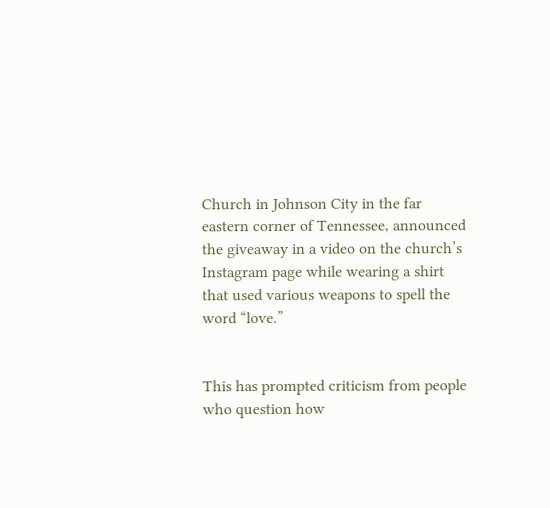Church in Johnson City in the far eastern corner of Tennessee, announced the giveaway in a video on the church’s Instagram page while wearing a shirt that used various weapons to spell the word “love.”


This has prompted criticism from people who question how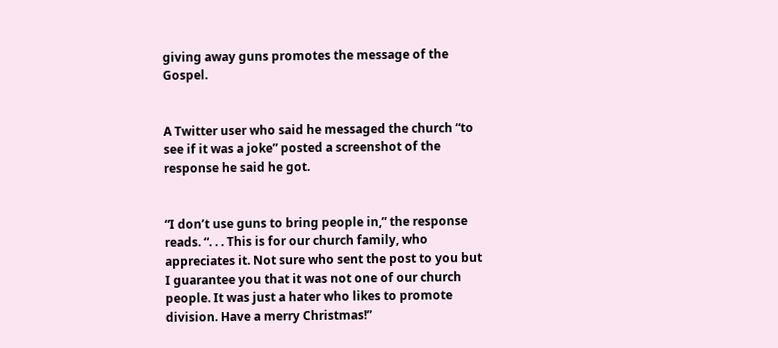giving away guns promotes the message of the Gospel.


A Twitter user who said he messaged the church “to see if it was a joke” posted a screenshot of the response he said he got.


“I don’t use guns to bring people in,” the response reads. “. . . This is for our church family, who appreciates it. Not sure who sent the post to you but I guarantee you that it was not one of our church people. It was just a hater who likes to promote division. Have a merry Christmas!”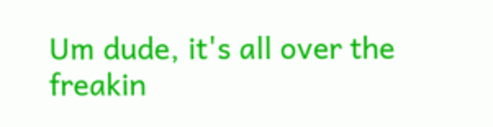Um dude, it's all over the freakin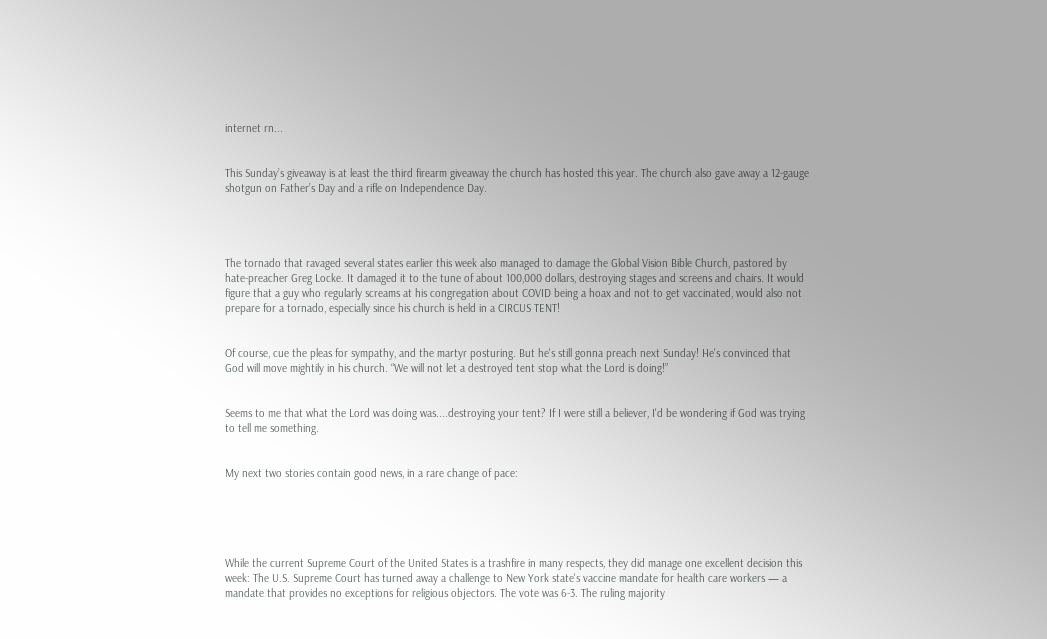internet rn...


This Sunday’s giveaway is at least the third firearm giveaway the church has hosted this year. The church also gave away a 12-gauge shotgun on Father’s Day and a rifle on Independence Day.




The tornado that ravaged several states earlier this week also managed to damage the Global Vision Bible Church, pastored by hate-preacher Greg Locke. It damaged it to the tune of about 100,000 dollars, destroying stages and screens and chairs. It would figure that a guy who regularly screams at his congregation about COVID being a hoax and not to get vaccinated, would also not prepare for a tornado, especially since his church is held in a CIRCUS TENT!


Of course, cue the pleas for sympathy, and the martyr posturing. But he's still gonna preach next Sunday! He's convinced that God will move mightily in his church. “We will not let a destroyed tent stop what the Lord is doing!”


Seems to me that what the Lord was doing was....destroying your tent? If I were still a believer, I'd be wondering if God was trying to tell me something.


My next two stories contain good news, in a rare change of pace:





While the current Supreme Court of the United States is a trashfire in many respects, they did manage one excellent decision this week: The U.S. Supreme Court has turned away a challenge to New York state's vaccine mandate for health care workers — a mandate that provides no exceptions for religious objectors. The vote was 6-3. The ruling majority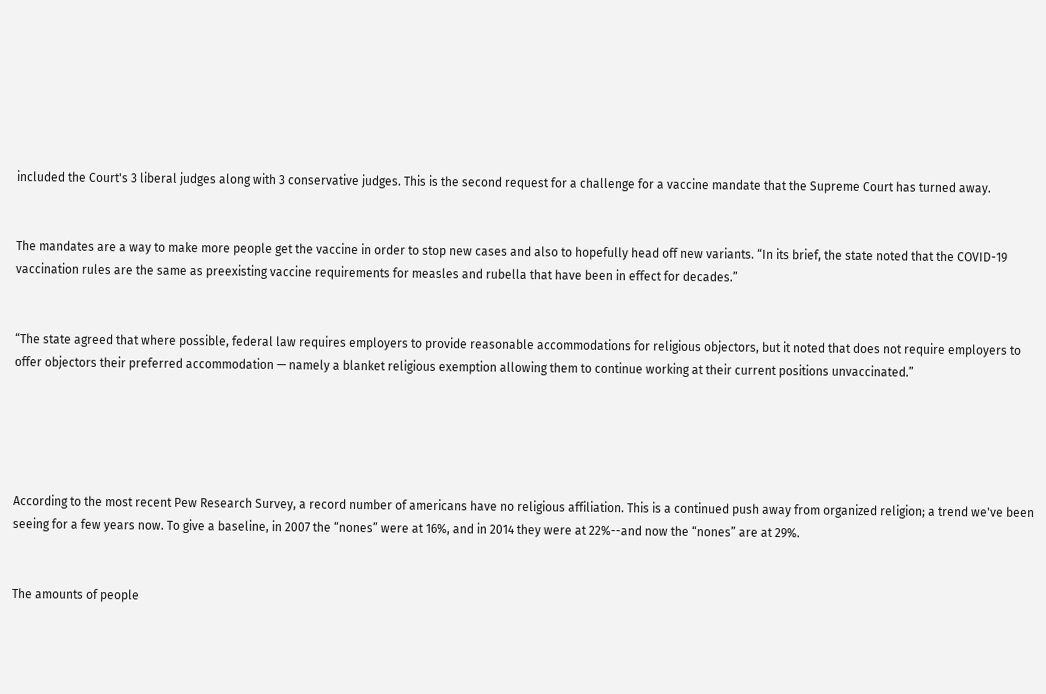included the Court's 3 liberal judges along with 3 conservative judges. This is the second request for a challenge for a vaccine mandate that the Supreme Court has turned away.


The mandates are a way to make more people get the vaccine in order to stop new cases and also to hopefully head off new variants. “In its brief, the state noted that the COVID-19 vaccination rules are the same as preexisting vaccine requirements for measles and rubella that have been in effect for decades.”


“The state agreed that where possible, federal law requires employers to provide reasonable accommodations for religious objectors, but it noted that does not require employers to offer objectors their preferred accommodation — namely a blanket religious exemption allowing them to continue working at their current positions unvaccinated.”





According to the most recent Pew Research Survey, a record number of americans have no religious affiliation. This is a continued push away from organized religion; a trend we've been seeing for a few years now. To give a baseline, in 2007 the “nones” were at 16%, and in 2014 they were at 22%--and now the “nones” are at 29%.


The amounts of people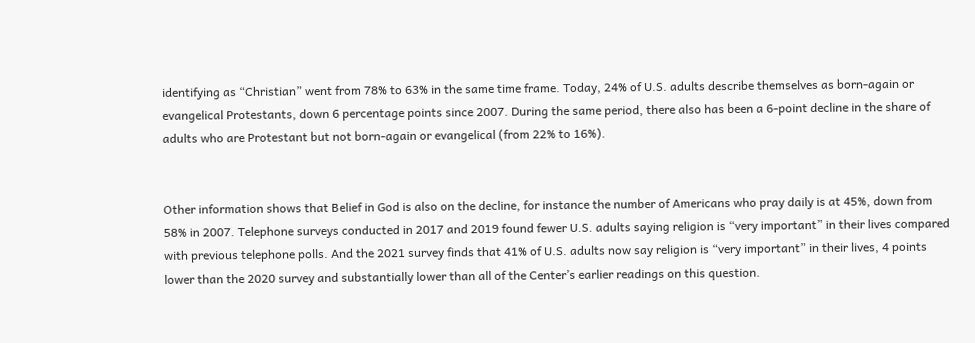identifying as “Christian” went from 78% to 63% in the same time frame. Today, 24% of U.S. adults describe themselves as born-again or evangelical Protestants, down 6 percentage points since 2007. During the same period, there also has been a 6-point decline in the share of adults who are Protestant but not born-again or evangelical (from 22% to 16%).


Other information shows that Belief in God is also on the decline, for instance the number of Americans who pray daily is at 45%, down from 58% in 2007. Telephone surveys conducted in 2017 and 2019 found fewer U.S. adults saying religion is “very important” in their lives compared with previous telephone polls. And the 2021 survey finds that 41% of U.S. adults now say religion is “very important” in their lives, 4 points lower than the 2020 survey and substantially lower than all of the Center’s earlier readings on this question.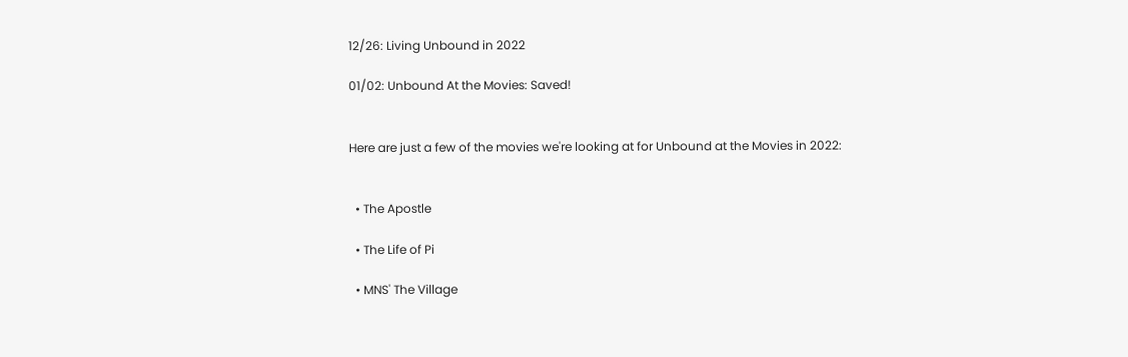12/26: Living Unbound in 2022

01/02: Unbound At the Movies: Saved!


Here are just a few of the movies we're looking at for Unbound at the Movies in 2022:


  • The Apostle

  • The Life of Pi

  • MNS' The Village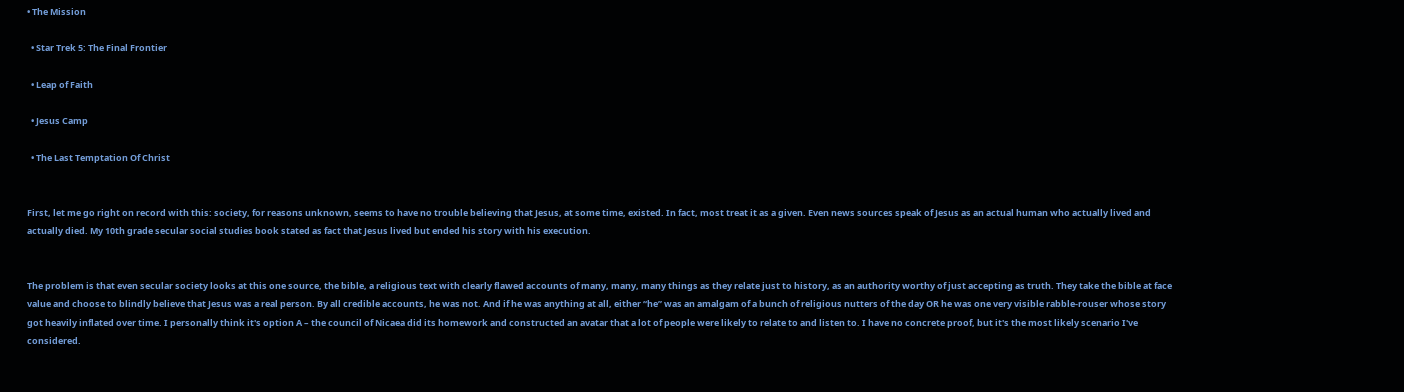• The Mission

  • Star Trek 5: The Final Frontier

  • Leap of Faith

  • Jesus Camp

  • The Last Temptation Of Christ


First, let me go right on record with this: society, for reasons unknown, seems to have no trouble believing that Jesus, at some time, existed. In fact, most treat it as a given. Even news sources speak of Jesus as an actual human who actually lived and actually died. My 10th grade secular social studies book stated as fact that Jesus lived but ended his story with his execution.


The problem is that even secular society looks at this one source, the bible, a religious text with clearly flawed accounts of many, many, many things as they relate just to history, as an authority worthy of just accepting as truth. They take the bible at face value and choose to blindly believe that Jesus was a real person. By all credible accounts, he was not. And if he was anything at all, either “he” was an amalgam of a bunch of religious nutters of the day OR he was one very visible rabble-rouser whose story got heavily inflated over time. I personally think it's option A – the council of Nicaea did its homework and constructed an avatar that a lot of people were likely to relate to and listen to. I have no concrete proof, but it's the most likely scenario I've considered.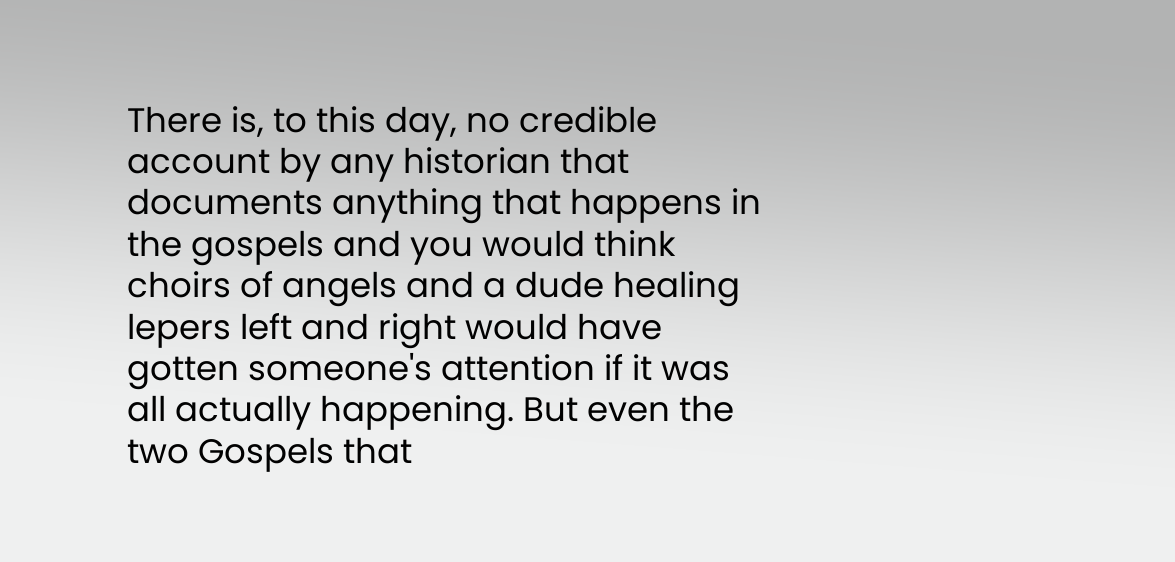There is, to this day, no credible account by any historian that documents anything that happens in the gospels and you would think choirs of angels and a dude healing lepers left and right would have gotten someone's attention if it was all actually happening. But even the two Gospels that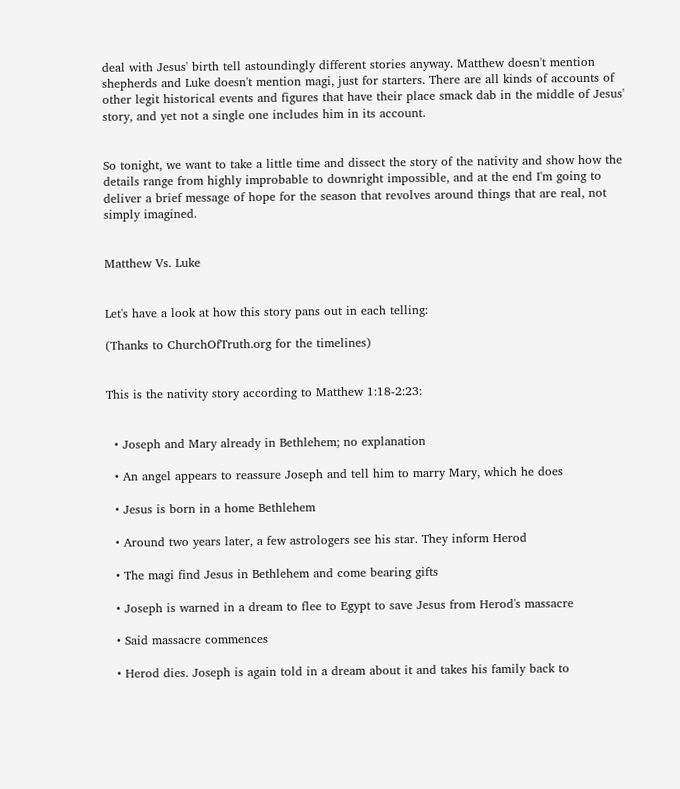deal with Jesus' birth tell astoundingly different stories anyway. Matthew doesn't mention shepherds and Luke doesn't mention magi, just for starters. There are all kinds of accounts of other legit historical events and figures that have their place smack dab in the middle of Jesus' story, and yet not a single one includes him in its account.


So tonight, we want to take a little time and dissect the story of the nativity and show how the details range from highly improbable to downright impossible, and at the end I'm going to deliver a brief message of hope for the season that revolves around things that are real, not simply imagined.


Matthew Vs. Luke


Let's have a look at how this story pans out in each telling:

(Thanks to ChurchOfTruth.org for the timelines)


This is the nativity story according to Matthew 1:18-2:23:


  • Joseph and Mary already in Bethlehem; no explanation

  • An angel appears to reassure Joseph and tell him to marry Mary, which he does

  • Jesus is born in a home Bethlehem

  • Around two years later, a few astrologers see his star. They inform Herod

  • The magi find Jesus in Bethlehem and come bearing gifts

  • Joseph is warned in a dream to flee to Egypt to save Jesus from Herod's massacre

  • Said massacre commences

  • Herod dies. Joseph is again told in a dream about it and takes his family back to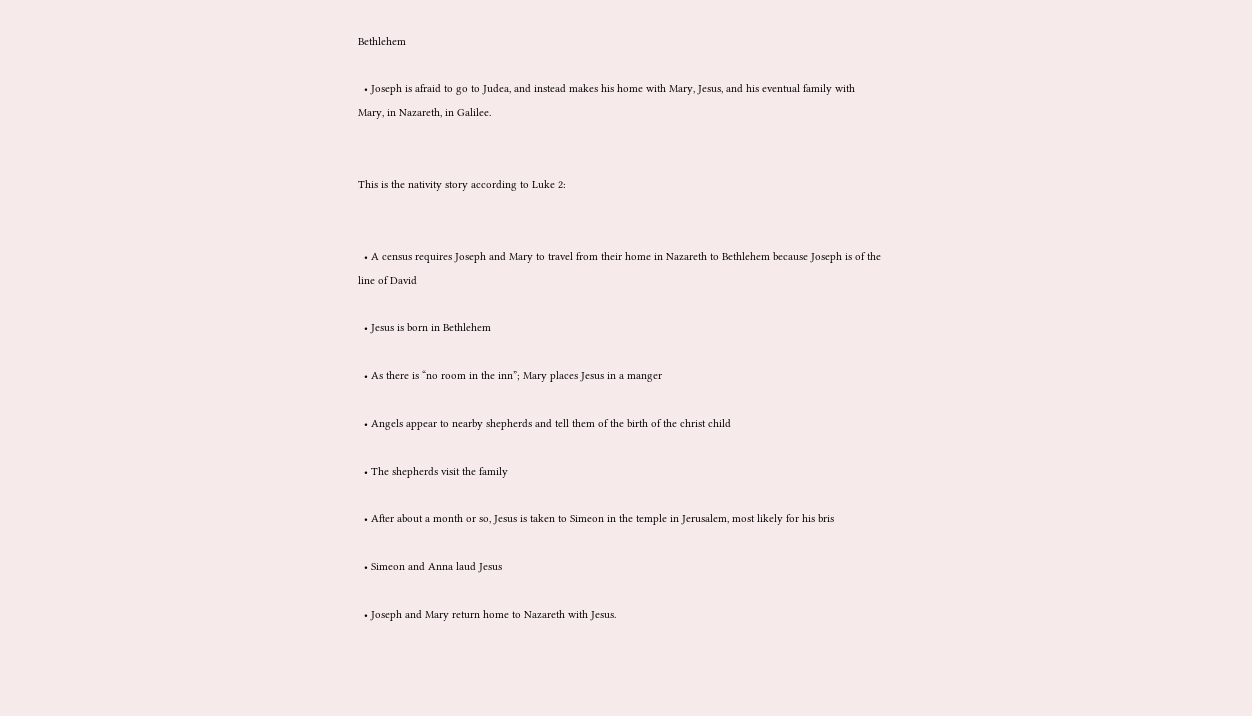Bethlehem

  • Joseph is afraid to go to Judea, and instead makes his home with Mary, Jesus, and his eventual family with Mary, in Nazareth, in Galilee.


This is the nativity story according to Luke 2:


  • A census requires Joseph and Mary to travel from their home in Nazareth to Bethlehem because Joseph is of the line of David

  • Jesus is born in Bethlehem

  • As there is “no room in the inn”; Mary places Jesus in a manger

  • Angels appear to nearby shepherds and tell them of the birth of the christ child

  • The shepherds visit the family

  • After about a month or so, Jesus is taken to Simeon in the temple in Jerusalem, most likely for his bris

  • Simeon and Anna laud Jesus

  • Joseph and Mary return home to Nazareth with Jesus.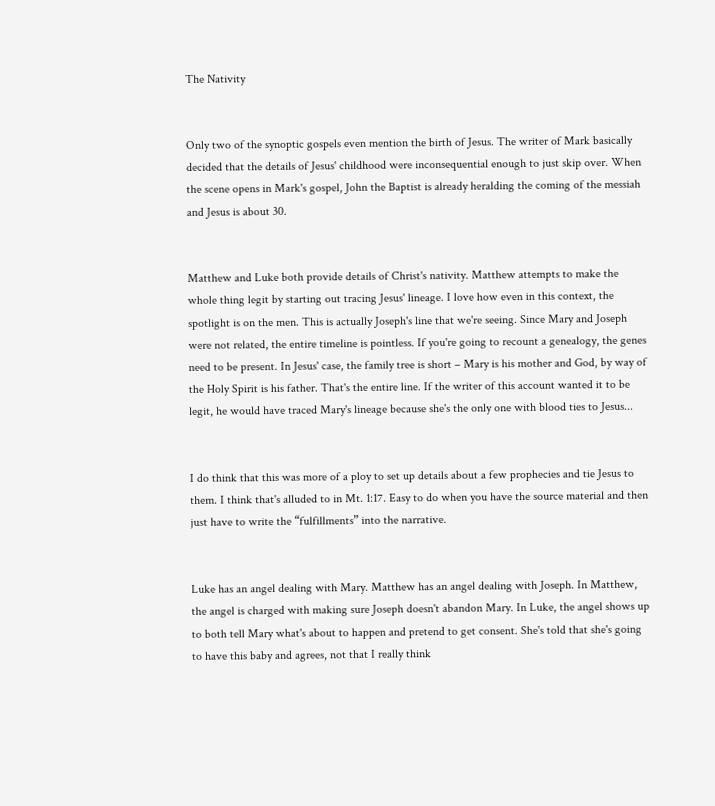The Nativity


Only two of the synoptic gospels even mention the birth of Jesus. The writer of Mark basically decided that the details of Jesus' childhood were inconsequential enough to just skip over. When the scene opens in Mark's gospel, John the Baptist is already heralding the coming of the messiah and Jesus is about 30.


Matthew and Luke both provide details of Christ's nativity. Matthew attempts to make the whole thing legit by starting out tracing Jesus' lineage. I love how even in this context, the spotlight is on the men. This is actually Joseph's line that we're seeing. Since Mary and Joseph were not related, the entire timeline is pointless. If you're going to recount a genealogy, the genes need to be present. In Jesus' case, the family tree is short – Mary is his mother and God, by way of the Holy Spirit is his father. That's the entire line. If the writer of this account wanted it to be legit, he would have traced Mary's lineage because she's the only one with blood ties to Jesus...


I do think that this was more of a ploy to set up details about a few prophecies and tie Jesus to them. I think that's alluded to in Mt. 1:17. Easy to do when you have the source material and then just have to write the “fulfillments” into the narrative.


Luke has an angel dealing with Mary. Matthew has an angel dealing with Joseph. In Matthew, the angel is charged with making sure Joseph doesn't abandon Mary. In Luke, the angel shows up to both tell Mary what's about to happen and pretend to get consent. She's told that she's going to have this baby and agrees, not that I really think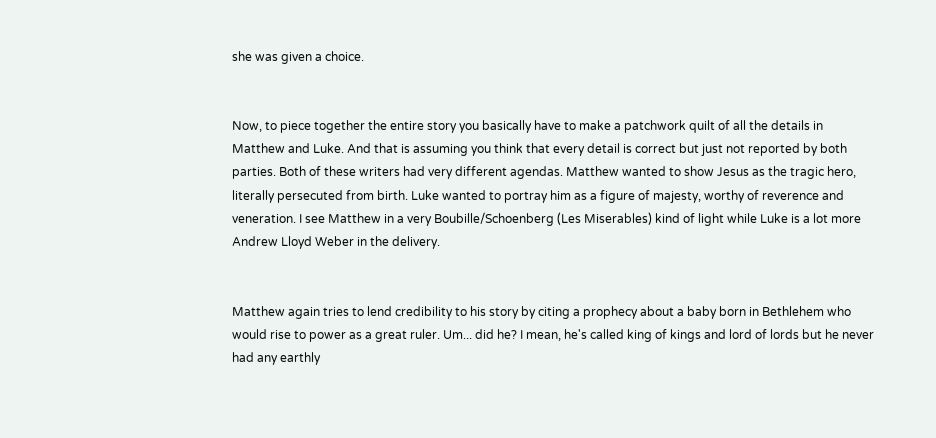she was given a choice.


Now, to piece together the entire story you basically have to make a patchwork quilt of all the details in Matthew and Luke. And that is assuming you think that every detail is correct but just not reported by both parties. Both of these writers had very different agendas. Matthew wanted to show Jesus as the tragic hero, literally persecuted from birth. Luke wanted to portray him as a figure of majesty, worthy of reverence and veneration. I see Matthew in a very Boubille/Schoenberg (Les Miserables) kind of light while Luke is a lot more Andrew Lloyd Weber in the delivery.


Matthew again tries to lend credibility to his story by citing a prophecy about a baby born in Bethlehem who would rise to power as a great ruler. Um... did he? I mean, he's called king of kings and lord of lords but he never had any earthly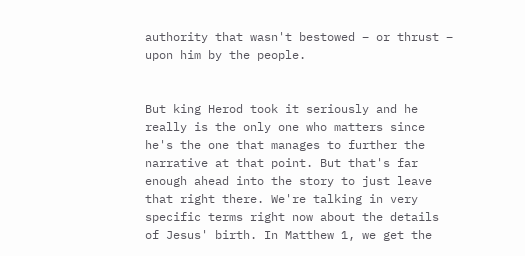authority that wasn't bestowed – or thrust – upon him by the people.


But king Herod took it seriously and he really is the only one who matters since he's the one that manages to further the narrative at that point. But that's far enough ahead into the story to just leave that right there. We're talking in very specific terms right now about the details of Jesus' birth. In Matthew 1, we get the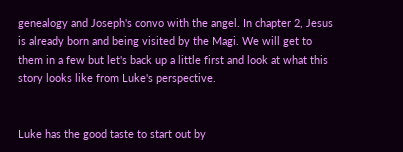genealogy and Joseph's convo with the angel. In chapter 2, Jesus is already born and being visited by the Magi. We will get to them in a few but let's back up a little first and look at what this story looks like from Luke's perspective.


Luke has the good taste to start out by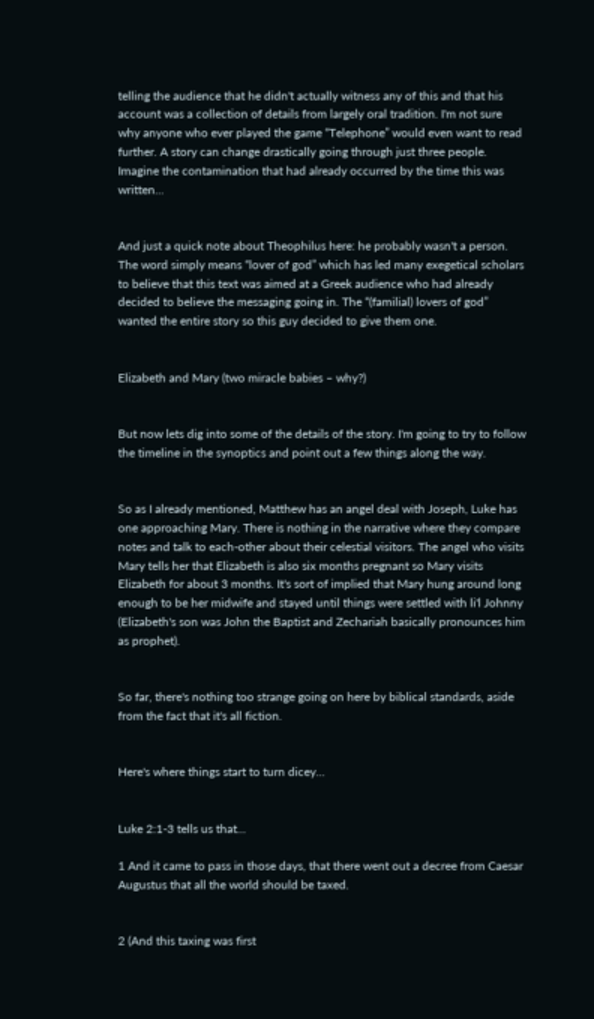telling the audience that he didn't actually witness any of this and that his account was a collection of details from largely oral tradition. I'm not sure why anyone who ever played the game “Telephone” would even want to read further. A story can change drastically going through just three people. Imagine the contamination that had already occurred by the time this was written...


And just a quick note about Theophilus here: he probably wasn't a person. The word simply means “lover of god” which has led many exegetical scholars to believe that this text was aimed at a Greek audience who had already decided to believe the messaging going in. The “(familial) lovers of god” wanted the entire story so this guy decided to give them one.


Elizabeth and Mary (two miracle babies – why?)


But now lets dig into some of the details of the story. I'm going to try to follow the timeline in the synoptics and point out a few things along the way.


So as I already mentioned, Matthew has an angel deal with Joseph, Luke has one approaching Mary. There is nothing in the narrative where they compare notes and talk to each-other about their celestial visitors. The angel who visits Mary tells her that Elizabeth is also six months pregnant so Mary visits Elizabeth for about 3 months. It's sort of implied that Mary hung around long enough to be her midwife and stayed until things were settled with li'l Johnny (Elizabeth's son was John the Baptist and Zechariah basically pronounces him as prophet).


So far, there's nothing too strange going on here by biblical standards, aside from the fact that it's all fiction.


Here's where things start to turn dicey...


Luke 2:1-3 tells us that...

1 And it came to pass in those days, that there went out a decree from Caesar Augustus that all the world should be taxed.


2 (And this taxing was first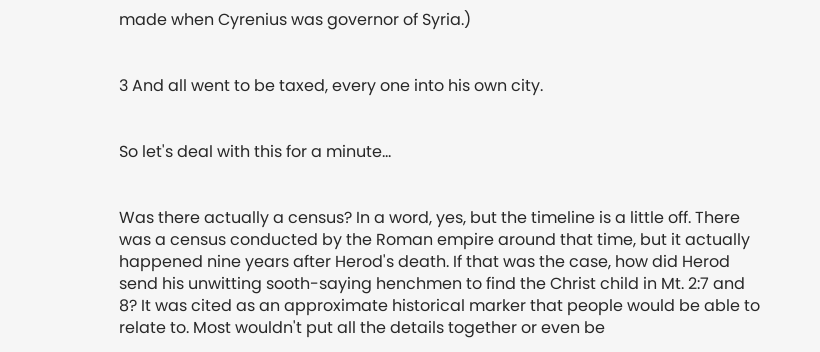made when Cyrenius was governor of Syria.)


3 And all went to be taxed, every one into his own city.


So let's deal with this for a minute...


Was there actually a census? In a word, yes, but the timeline is a little off. There was a census conducted by the Roman empire around that time, but it actually happened nine years after Herod's death. If that was the case, how did Herod send his unwitting sooth-saying henchmen to find the Christ child in Mt. 2:7 and 8? It was cited as an approximate historical marker that people would be able to relate to. Most wouldn't put all the details together or even be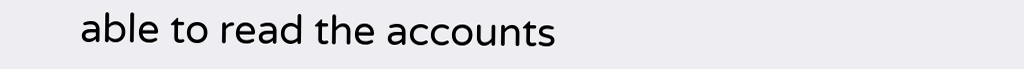able to read the accounts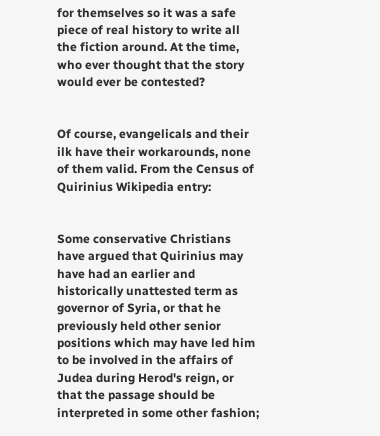for themselves so it was a safe piece of real history to write all the fiction around. At the time, who ever thought that the story would ever be contested?


Of course, evangelicals and their ilk have their workarounds, none of them valid. From the Census of Quirinius Wikipedia entry:


Some conservative Christians have argued that Quirinius may have had an earlier and historically unattested term as governor of Syria, or that he previously held other senior positions which may have led him to be involved in the affairs of Judea during Herod's reign, or that the passage should be interpreted in some other fashion;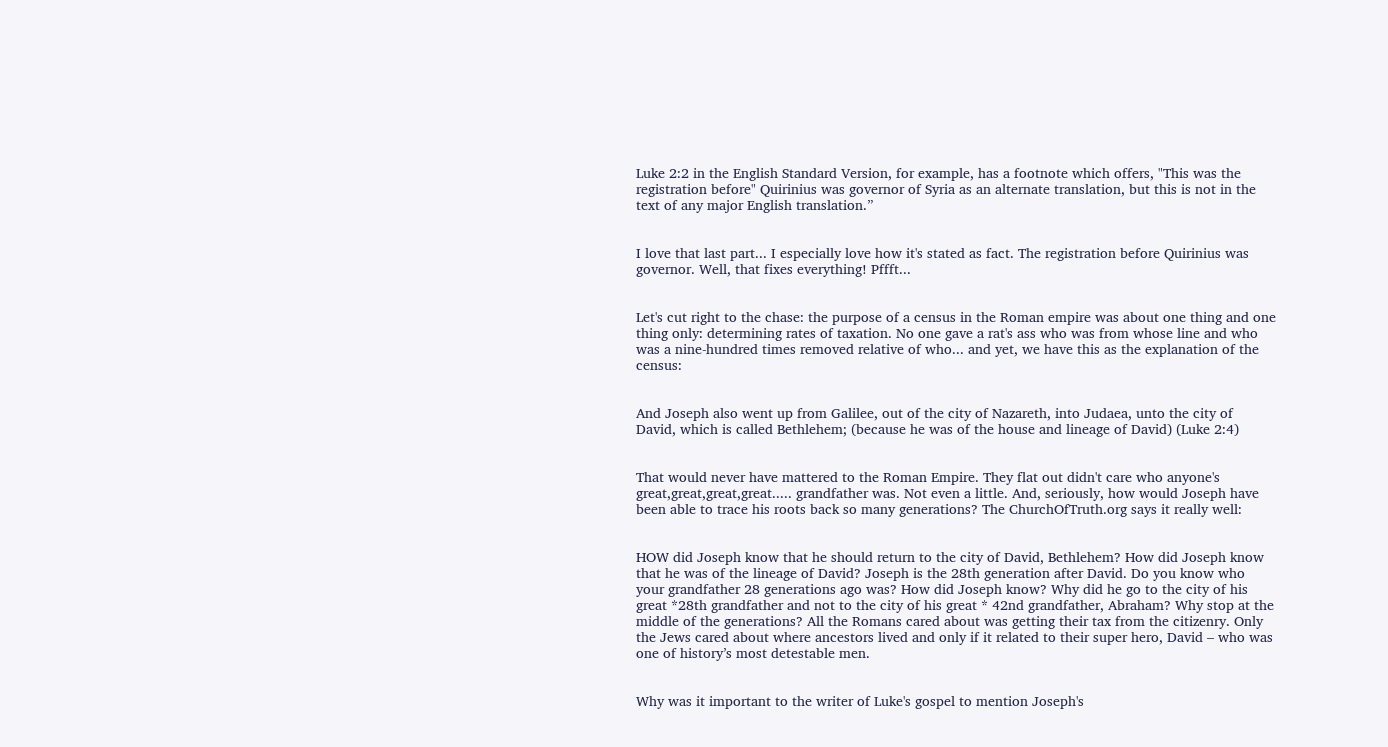Luke 2:2 in the English Standard Version, for example, has a footnote which offers, "This was the registration before" Quirinius was governor of Syria as an alternate translation, but this is not in the text of any major English translation.”


I love that last part... I especially love how it's stated as fact. The registration before Quirinius was governor. Well, that fixes everything! Pffft...


Let's cut right to the chase: the purpose of a census in the Roman empire was about one thing and one thing only: determining rates of taxation. No one gave a rat's ass who was from whose line and who was a nine-hundred times removed relative of who... and yet, we have this as the explanation of the census:


And Joseph also went up from Galilee, out of the city of Nazareth, into Judaea, unto the city of David, which is called Bethlehem; (because he was of the house and lineage of David) (Luke 2:4)


That would never have mattered to the Roman Empire. They flat out didn't care who anyone's great,great,great,great..... grandfather was. Not even a little. And, seriously, how would Joseph have been able to trace his roots back so many generations? The ChurchOfTruth.org says it really well:


HOW did Joseph know that he should return to the city of David, Bethlehem? How did Joseph know that he was of the lineage of David? Joseph is the 28th generation after David. Do you know who your grandfather 28 generations ago was? How did Joseph know? Why did he go to the city of his great *28th grandfather and not to the city of his great * 42nd grandfather, Abraham? Why stop at the middle of the generations? All the Romans cared about was getting their tax from the citizenry. Only the Jews cared about where ancestors lived and only if it related to their super hero, David – who was one of history’s most detestable men.


Why was it important to the writer of Luke's gospel to mention Joseph's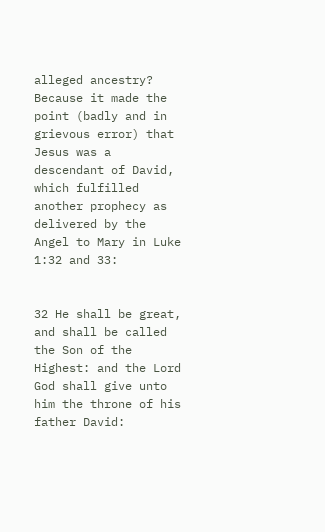alleged ancestry? Because it made the point (badly and in grievous error) that Jesus was a descendant of David, which fulfilled another prophecy as delivered by the Angel to Mary in Luke 1:32 and 33:


32 He shall be great, and shall be called the Son of the Highest: and the Lord God shall give unto him the throne of his father David: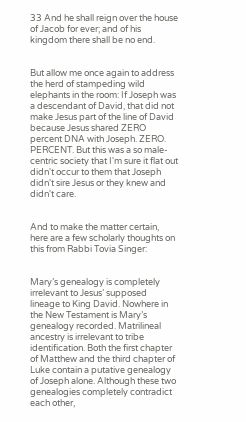33 And he shall reign over the house of Jacob for ever; and of his kingdom there shall be no end.


But allow me once again to address the herd of stampeding wild elephants in the room: If Joseph was a descendant of David, that did not make Jesus part of the line of David because Jesus shared ZERO percent DNA with Joseph. ZERO. PERCENT. But this was a so male-centric society that I'm sure it flat out didn't occur to them that Joseph didn't sire Jesus or they knew and didn't care.


And to make the matter certain, here are a few scholarly thoughts on this from Rabbi Tovia Singer:


Mary’s genealogy is completely irrelevant to Jesus’ supposed lineage to King David. Nowhere in the New Testament is Mary’s genealogy recorded. Matrilineal ancestry is irrelevant to tribe identification. Both the first chapter of Matthew and the third chapter of Luke contain a putative genealogy of Joseph alone. Although these two genealogies completely contradict each other,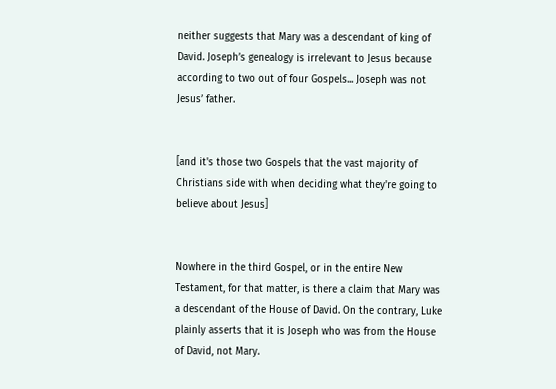neither suggests that Mary was a descendant of king of David. Joseph’s genealogy is irrelevant to Jesus because according to two out of four Gospels... Joseph was not Jesus’ father.


[and it's those two Gospels that the vast majority of Christians side with when deciding what they're going to believe about Jesus]


Nowhere in the third Gospel, or in the entire New Testament, for that matter, is there a claim that Mary was a descendant of the House of David. On the contrary, Luke plainly asserts that it is Joseph who was from the House of David, not Mary.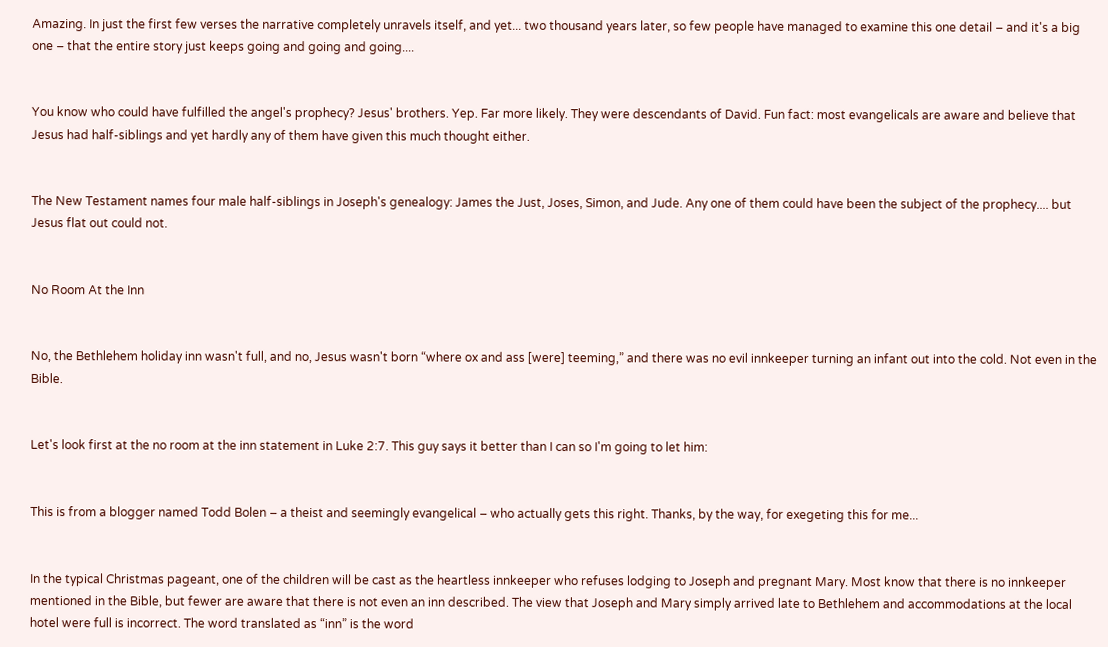Amazing. In just the first few verses the narrative completely unravels itself, and yet... two thousand years later, so few people have managed to examine this one detail – and it's a big one – that the entire story just keeps going and going and going....


You know who could have fulfilled the angel's prophecy? Jesus' brothers. Yep. Far more likely. They were descendants of David. Fun fact: most evangelicals are aware and believe that Jesus had half-siblings and yet hardly any of them have given this much thought either.


The New Testament names four male half-siblings in Joseph's genealogy: James the Just, Joses, Simon, and Jude. Any one of them could have been the subject of the prophecy.... but Jesus flat out could not.


No Room At the Inn


No, the Bethlehem holiday inn wasn't full, and no, Jesus wasn't born “where ox and ass [were] teeming,” and there was no evil innkeeper turning an infant out into the cold. Not even in the Bible.


Let's look first at the no room at the inn statement in Luke 2:7. This guy says it better than I can so I'm going to let him:


This is from a blogger named Todd Bolen – a theist and seemingly evangelical – who actually gets this right. Thanks, by the way, for exegeting this for me...


In the typical Christmas pageant, one of the children will be cast as the heartless innkeeper who refuses lodging to Joseph and pregnant Mary. Most know that there is no innkeeper mentioned in the Bible, but fewer are aware that there is not even an inn described. The view that Joseph and Mary simply arrived late to Bethlehem and accommodations at the local hotel were full is incorrect. The word translated as “inn” is the word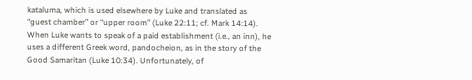kataluma, which is used elsewhere by Luke and translated as “guest chamber” or “upper room” (Luke 22:11; cf. Mark 14:14). When Luke wants to speak of a paid establishment (i.e., an inn), he uses a different Greek word, pandocheion, as in the story of the Good Samaritan (Luke 10:34). Unfortunately, of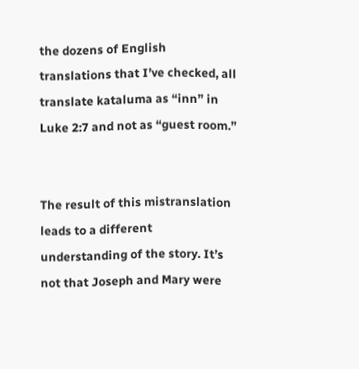the dozens of English translations that I’ve checked, all translate kataluma as “inn” in Luke 2:7 and not as “guest room.”


The result of this mistranslation leads to a different understanding of the story. It’s not that Joseph and Mary were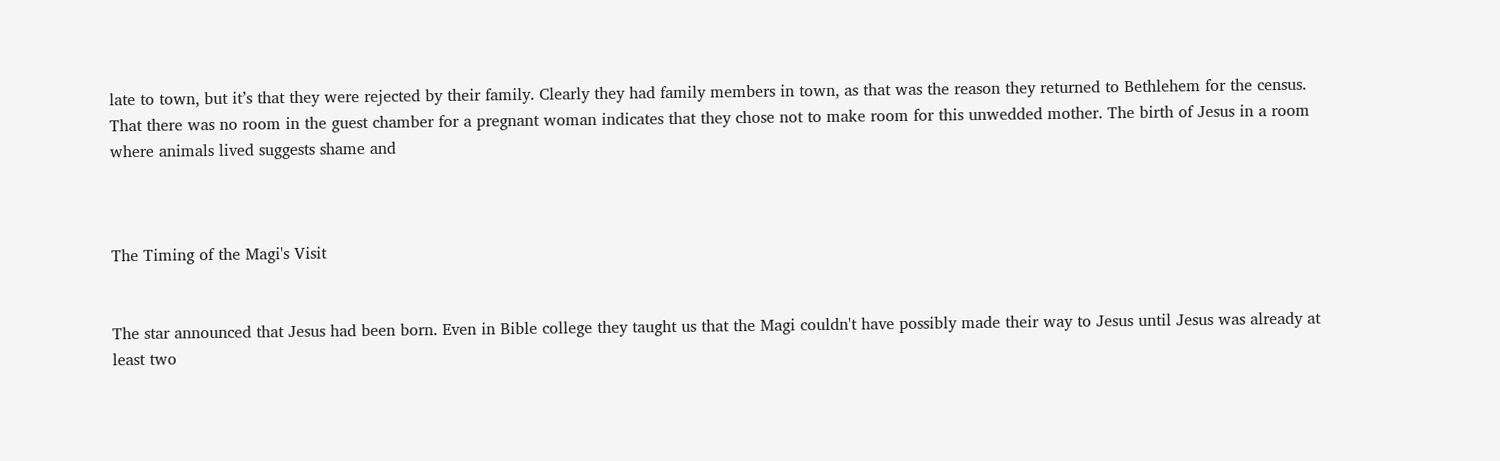late to town, but it’s that they were rejected by their family. Clearly they had family members in town, as that was the reason they returned to Bethlehem for the census. That there was no room in the guest chamber for a pregnant woman indicates that they chose not to make room for this unwedded mother. The birth of Jesus in a room where animals lived suggests shame and



The Timing of the Magi's Visit


The star announced that Jesus had been born. Even in Bible college they taught us that the Magi couldn't have possibly made their way to Jesus until Jesus was already at least two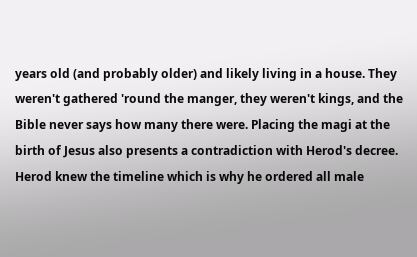years old (and probably older) and likely living in a house. They weren't gathered 'round the manger, they weren't kings, and the Bible never says how many there were. Placing the magi at the birth of Jesus also presents a contradiction with Herod's decree. Herod knew the timeline which is why he ordered all male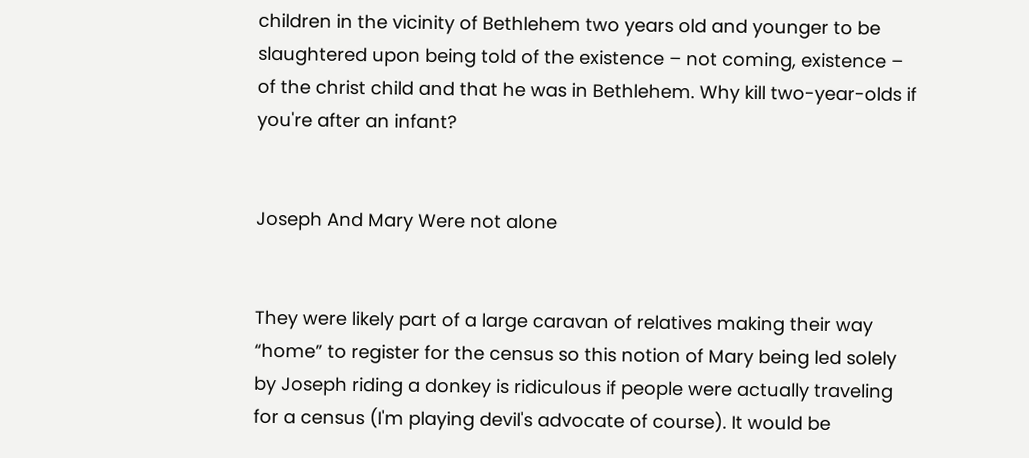children in the vicinity of Bethlehem two years old and younger to be slaughtered upon being told of the existence – not coming, existence – of the christ child and that he was in Bethlehem. Why kill two-year-olds if you're after an infant?


Joseph And Mary Were not alone


They were likely part of a large caravan of relatives making their way “home” to register for the census so this notion of Mary being led solely by Joseph riding a donkey is ridiculous if people were actually traveling for a census (I'm playing devil's advocate of course). It would be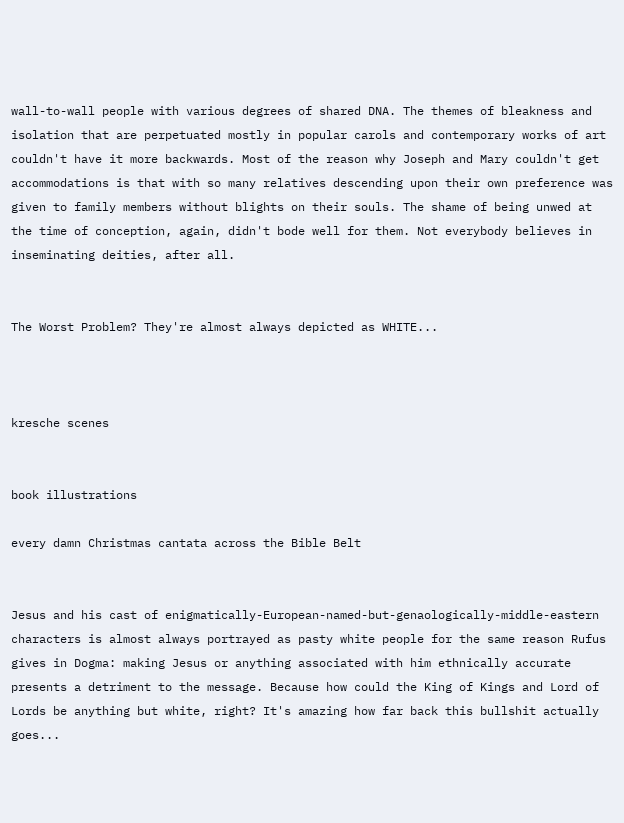wall-to-wall people with various degrees of shared DNA. The themes of bleakness and isolation that are perpetuated mostly in popular carols and contemporary works of art couldn't have it more backwards. Most of the reason why Joseph and Mary couldn't get accommodations is that with so many relatives descending upon their own preference was given to family members without blights on their souls. The shame of being unwed at the time of conception, again, didn't bode well for them. Not everybody believes in inseminating deities, after all.


The Worst Problem? They're almost always depicted as WHITE...



kresche scenes


book illustrations

every damn Christmas cantata across the Bible Belt


Jesus and his cast of enigmatically-European-named-but-genaologically-middle-eastern characters is almost always portrayed as pasty white people for the same reason Rufus gives in Dogma: making Jesus or anything associated with him ethnically accurate presents a detriment to the message. Because how could the King of Kings and Lord of Lords be anything but white, right? It's amazing how far back this bullshit actually goes...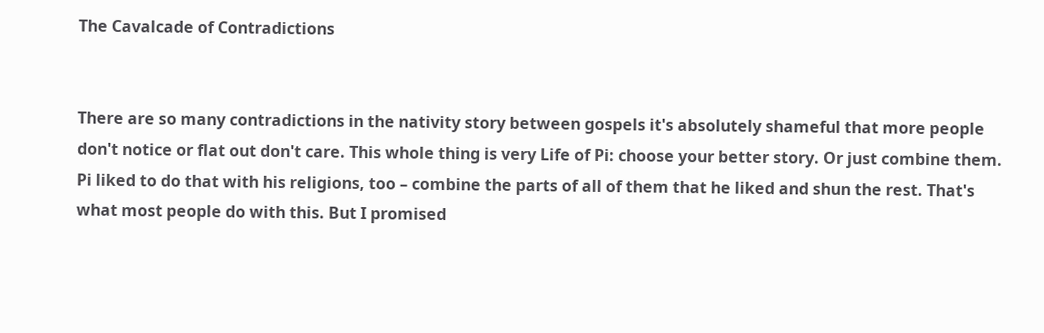The Cavalcade of Contradictions


There are so many contradictions in the nativity story between gospels it's absolutely shameful that more people don't notice or flat out don't care. This whole thing is very Life of Pi: choose your better story. Or just combine them. Pi liked to do that with his religions, too – combine the parts of all of them that he liked and shun the rest. That's what most people do with this. But I promised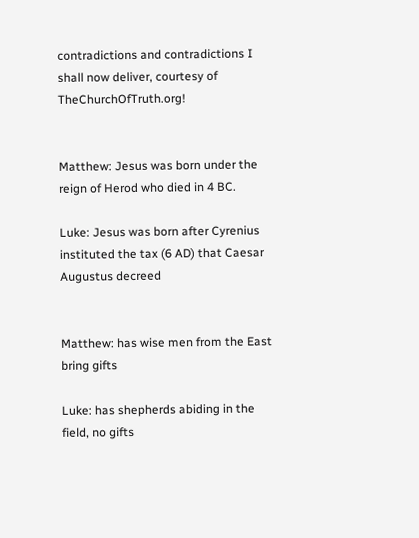contradictions and contradictions I shall now deliver, courtesy of TheChurchOfTruth.org!


Matthew: Jesus was born under the reign of Herod who died in 4 BC.

Luke: Jesus was born after Cyrenius instituted the tax (6 AD) that Caesar Augustus decreed


Matthew: has wise men from the East bring gifts

Luke: has shepherds abiding in the field, no gifts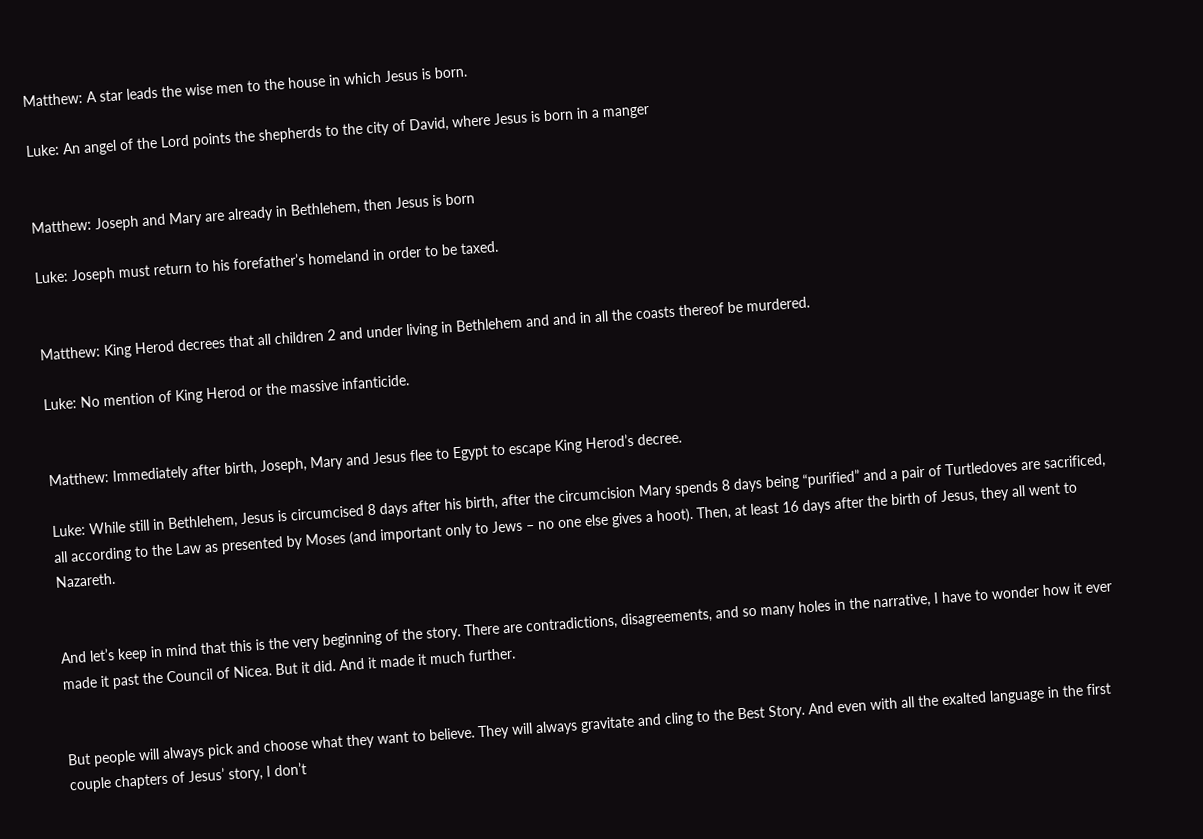Matthew: A star leads the wise men to the house in which Jesus is born.

Luke: An angel of the Lord points the shepherds to the city of David, where Jesus is born in a manger


Matthew: Joseph and Mary are already in Bethlehem, then Jesus is born

Luke: Joseph must return to his forefather’s homeland in order to be taxed.


Matthew: King Herod decrees that all children 2 and under living in Bethlehem and and in all the coasts thereof be murdered.

Luke: No mention of King Herod or the massive infanticide.


Matthew: Immediately after birth, Joseph, Mary and Jesus flee to Egypt to escape King Herod’s decree.

Luke: While still in Bethlehem, Jesus is circumcised 8 days after his birth, after the circumcision Mary spends 8 days being “purified” and a pair of Turtledoves are sacrificed, all according to the Law as presented by Moses (and important only to Jews – no one else gives a hoot). Then, at least 16 days after the birth of Jesus, they all went to Nazareth.


And let’s keep in mind that this is the very beginning of the story. There are contradictions, disagreements, and so many holes in the narrative, I have to wonder how it ever made it past the Council of Nicea. But it did. And it made it much further.


But people will always pick and choose what they want to believe. They will always gravitate and cling to the Best Story. And even with all the exalted language in the first couple chapters of Jesus’ story, I don’t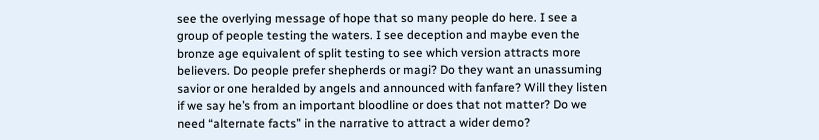see the overlying message of hope that so many people do here. I see a group of people testing the waters. I see deception and maybe even the bronze age equivalent of split testing to see which version attracts more believers. Do people prefer shepherds or magi? Do they want an unassuming savior or one heralded by angels and announced with fanfare? Will they listen if we say he’s from an important bloodline or does that not matter? Do we need “alternate facts” in the narrative to attract a wider demo?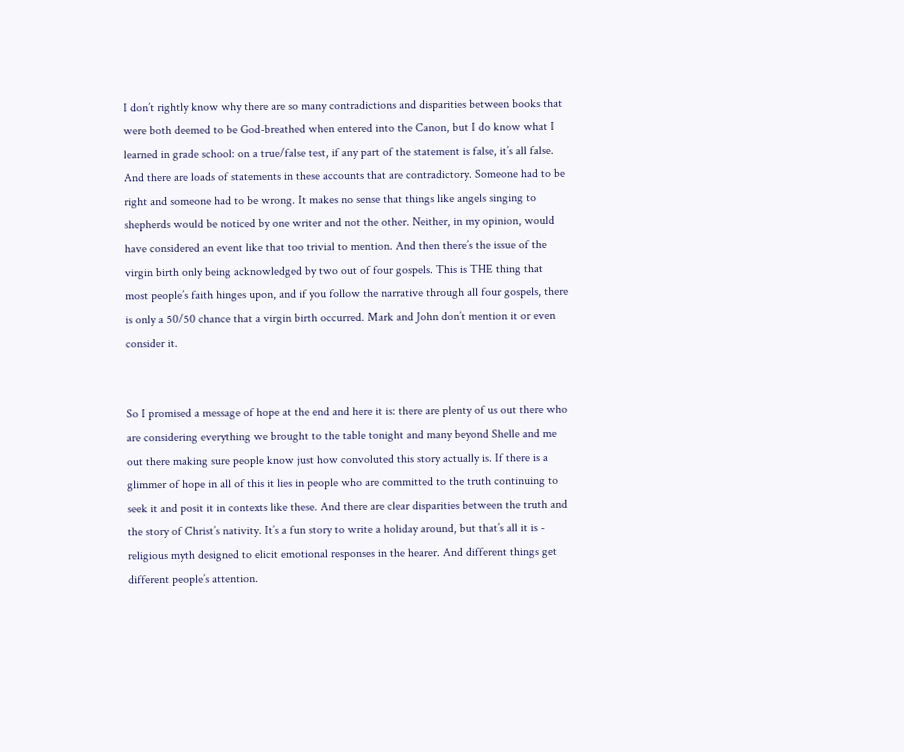I don’t rightly know why there are so many contradictions and disparities between books that were both deemed to be God-breathed when entered into the Canon, but I do know what I learned in grade school: on a true/false test, if any part of the statement is false, it’s all false. And there are loads of statements in these accounts that are contradictory. Someone had to be right and someone had to be wrong. It makes no sense that things like angels singing to shepherds would be noticed by one writer and not the other. Neither, in my opinion, would have considered an event like that too trivial to mention. And then there’s the issue of the virgin birth only being acknowledged by two out of four gospels. This is THE thing that most people’s faith hinges upon, and if you follow the narrative through all four gospels, there is only a 50/50 chance that a virgin birth occurred. Mark and John don’t mention it or even consider it.


So I promised a message of hope at the end and here it is: there are plenty of us out there who are considering everything we brought to the table tonight and many beyond Shelle and me out there making sure people know just how convoluted this story actually is. If there is a glimmer of hope in all of this it lies in people who are committed to the truth continuing to seek it and posit it in contexts like these. And there are clear disparities between the truth and the story of Christ’s nativity. It’s a fun story to write a holiday around, but that’s all it is - religious myth designed to elicit emotional responses in the hearer. And different things get different people’s attention.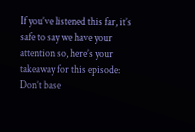If you’ve listened this far, it’s safe to say we have your attention so, here’s your takeaway for this episode: Don’t base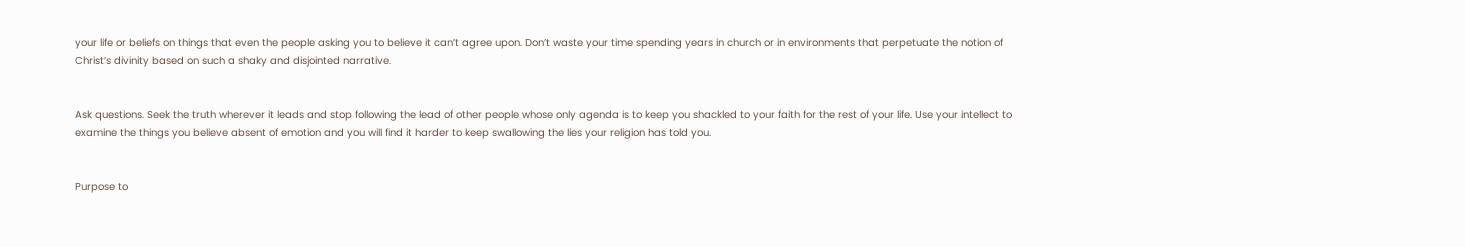your life or beliefs on things that even the people asking you to believe it can’t agree upon. Don’t waste your time spending years in church or in environments that perpetuate the notion of Christ’s divinity based on such a shaky and disjointed narrative.


Ask questions. Seek the truth wherever it leads and stop following the lead of other people whose only agenda is to keep you shackled to your faith for the rest of your life. Use your intellect to examine the things you believe absent of emotion and you will find it harder to keep swallowing the lies your religion has told you.


Purpose to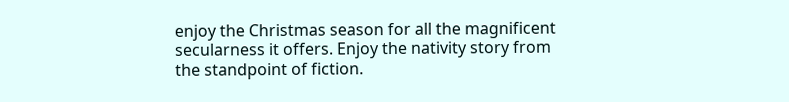enjoy the Christmas season for all the magnificent secularness it offers. Enjoy the nativity story from the standpoint of fiction.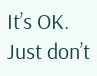It’s OK. Just don’t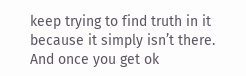keep trying to find truth in it because it simply isn’t there. And once you get ok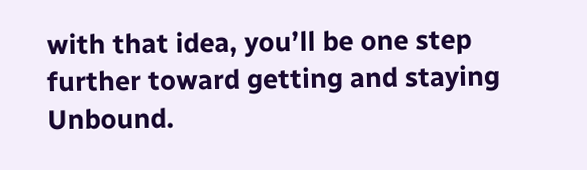with that idea, you’ll be one step further toward getting and staying Unbound.